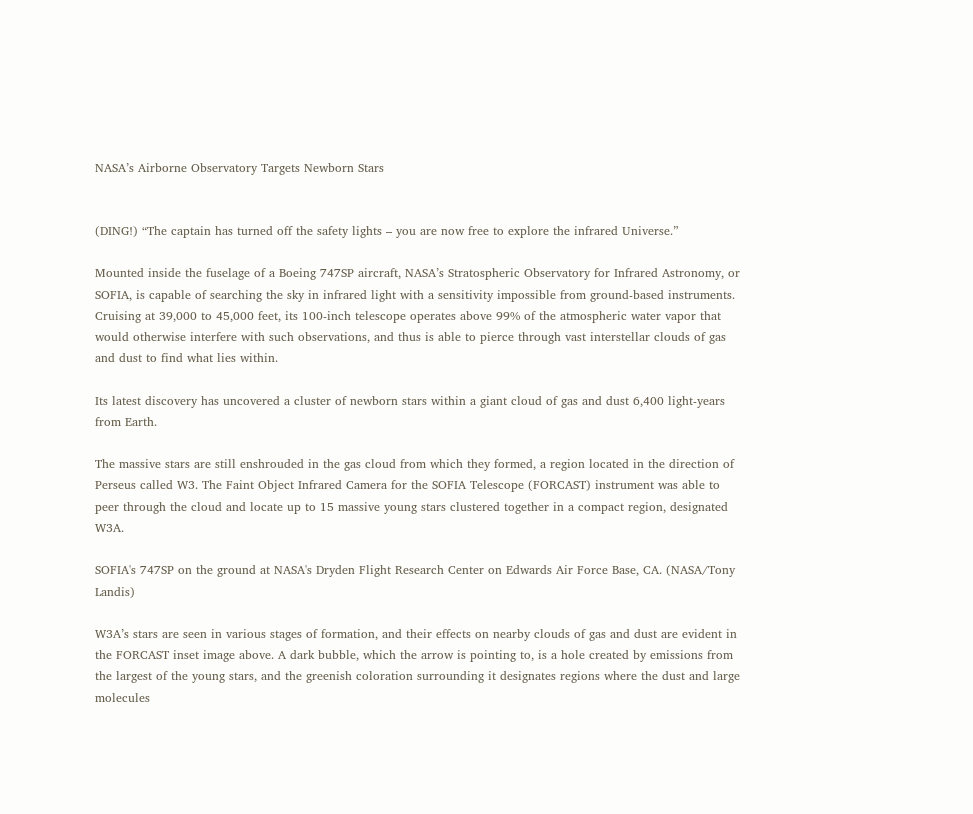NASA’s Airborne Observatory Targets Newborn Stars


(DING!) “The captain has turned off the safety lights – you are now free to explore the infrared Universe.”

Mounted inside the fuselage of a Boeing 747SP aircraft, NASA’s Stratospheric Observatory for Infrared Astronomy, or SOFIA, is capable of searching the sky in infrared light with a sensitivity impossible from ground-based instruments. Cruising at 39,000 to 45,000 feet, its 100-inch telescope operates above 99% of the atmospheric water vapor that would otherwise interfere with such observations, and thus is able to pierce through vast interstellar clouds of gas and dust to find what lies within.

Its latest discovery has uncovered a cluster of newborn stars within a giant cloud of gas and dust 6,400 light-years from Earth.

The massive stars are still enshrouded in the gas cloud from which they formed, a region located in the direction of Perseus called W3. The Faint Object Infrared Camera for the SOFIA Telescope (FORCAST) instrument was able to peer through the cloud and locate up to 15 massive young stars clustered together in a compact region, designated W3A.

SOFIA's 747SP on the ground at NASA's Dryden Flight Research Center on Edwards Air Force Base, CA. (NASA/Tony Landis)

W3A’s stars are seen in various stages of formation, and their effects on nearby clouds of gas and dust are evident in the FORCAST inset image above. A dark bubble, which the arrow is pointing to, is a hole created by emissions from the largest of the young stars, and the greenish coloration surrounding it designates regions where the dust and large molecules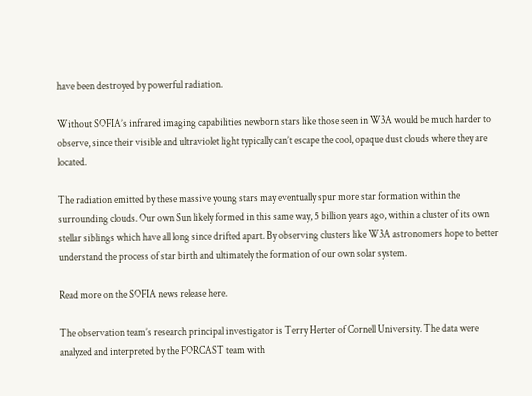have been destroyed by powerful radiation.

Without SOFIA’s infrared imaging capabilities newborn stars like those seen in W3A would be much harder to observe, since their visible and ultraviolet light typically can’t escape the cool, opaque dust clouds where they are located.

The radiation emitted by these massive young stars may eventually spur more star formation within the surrounding clouds. Our own Sun likely formed in this same way, 5 billion years ago, within a cluster of its own stellar siblings which have all long since drifted apart. By observing clusters like W3A astronomers hope to better understand the process of star birth and ultimately the formation of our own solar system.

Read more on the SOFIA news release here.

The observation team’s research principal investigator is Terry Herter of Cornell University. The data were analyzed and interpreted by the FORCAST team with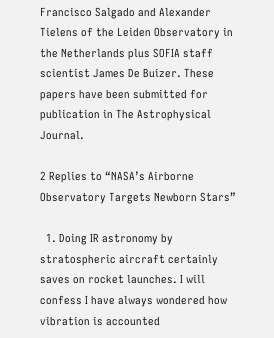Francisco Salgado and Alexander Tielens of the Leiden Observatory in the Netherlands plus SOFIA staff scientist James De Buizer. These papers have been submitted for publication in The Astrophysical Journal.

2 Replies to “NASA’s Airborne Observatory Targets Newborn Stars”

  1. Doing IR astronomy by stratospheric aircraft certainly saves on rocket launches. I will confess I have always wondered how vibration is accounted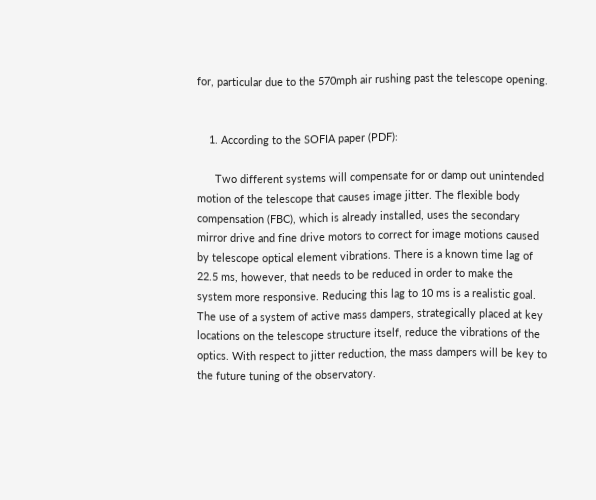for, particular due to the 570mph air rushing past the telescope opening.


    1. According to the SOFIA paper (PDF):

      Two different systems will compensate for or damp out unintended motion of the telescope that causes image jitter. The flexible body compensation (FBC), which is already installed, uses the secondary mirror drive and fine drive motors to correct for image motions caused by telescope optical element vibrations. There is a known time lag of 22.5 ms, however, that needs to be reduced in order to make the system more responsive. Reducing this lag to 10 ms is a realistic goal. The use of a system of active mass dampers, strategically placed at key locations on the telescope structure itself, reduce the vibrations of the optics. With respect to jitter reduction, the mass dampers will be key to the future tuning of the observatory.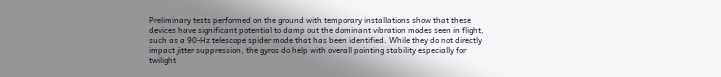Preliminary tests performed on the ground with temporary installations show that these devices have significant potential to damp out the dominant vibration modes seen in flight, such as a 90-Hz telescope spider mode that has been identified. While they do not directly impact jitter suppression, the gyros do help with overall pointing stability especially for twilight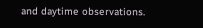and daytime observations.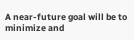A near-future goal will be to minimize and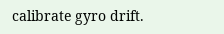calibrate gyro drift.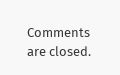Comments are closed.